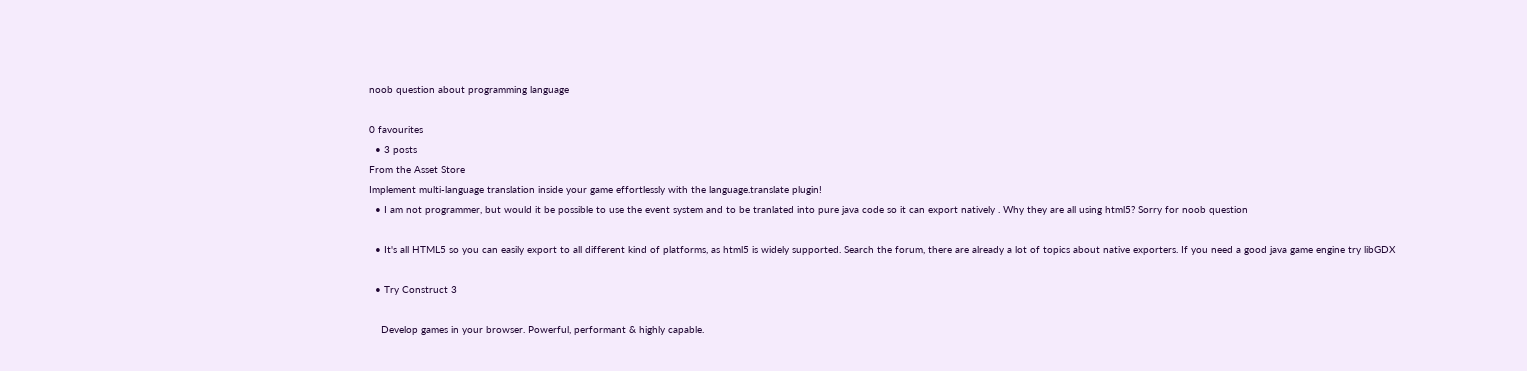noob question about programming language

0 favourites
  • 3 posts
From the Asset Store
Implement multi-language translation inside your game effortlessly with the language.translate plugin!
  • I am not programmer, but would it be possible to use the event system and to be tranlated into pure java code so it can export natively . Why they are all using html5? Sorry for noob question

  • It's all HTML5 so you can easily export to all different kind of platforms, as html5 is widely supported. Search the forum, there are already a lot of topics about native exporters. If you need a good java game engine try libGDX

  • Try Construct 3

    Develop games in your browser. Powerful, performant & highly capable.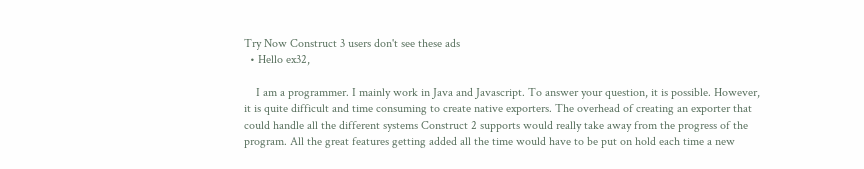Try Now Construct 3 users don't see these ads
  • Hello ex32,

    I am a programmer. I mainly work in Java and Javascript. To answer your question, it is possible. However, it is quite difficult and time consuming to create native exporters. The overhead of creating an exporter that could handle all the different systems Construct 2 supports would really take away from the progress of the program. All the great features getting added all the time would have to be put on hold each time a new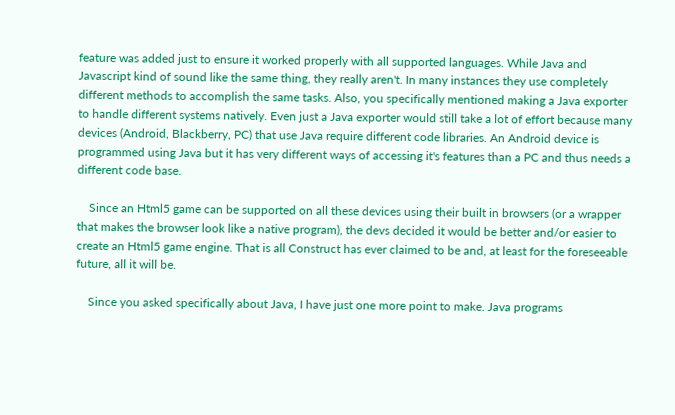feature was added just to ensure it worked properly with all supported languages. While Java and Javascript kind of sound like the same thing, they really aren't. In many instances they use completely different methods to accomplish the same tasks. Also, you specifically mentioned making a Java exporter to handle different systems natively. Even just a Java exporter would still take a lot of effort because many devices (Android, Blackberry, PC) that use Java require different code libraries. An Android device is programmed using Java but it has very different ways of accessing it's features than a PC and thus needs a different code base.

    Since an Html5 game can be supported on all these devices using their built in browsers (or a wrapper that makes the browser look like a native program), the devs decided it would be better and/or easier to create an Html5 game engine. That is all Construct has ever claimed to be and, at least for the foreseeable future, all it will be.

    Since you asked specifically about Java, I have just one more point to make. Java programs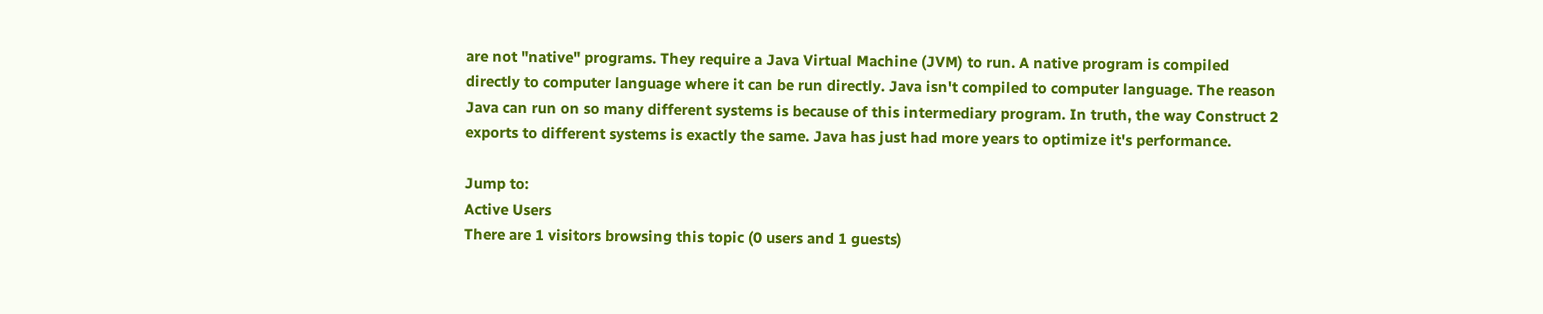are not "native" programs. They require a Java Virtual Machine (JVM) to run. A native program is compiled directly to computer language where it can be run directly. Java isn't compiled to computer language. The reason Java can run on so many different systems is because of this intermediary program. In truth, the way Construct 2 exports to different systems is exactly the same. Java has just had more years to optimize it's performance.

Jump to:
Active Users
There are 1 visitors browsing this topic (0 users and 1 guests)